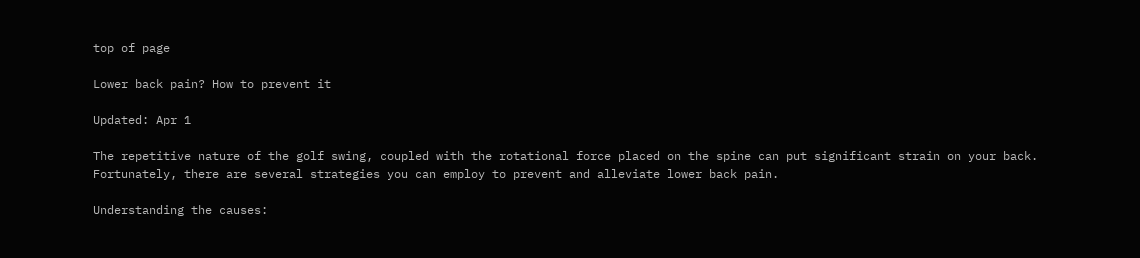top of page

Lower back pain? How to prevent it

Updated: Apr 1

The repetitive nature of the golf swing, coupled with the rotational force placed on the spine can put significant strain on your back. Fortunately, there are several strategies you can employ to prevent and alleviate lower back pain.

Understanding the causes: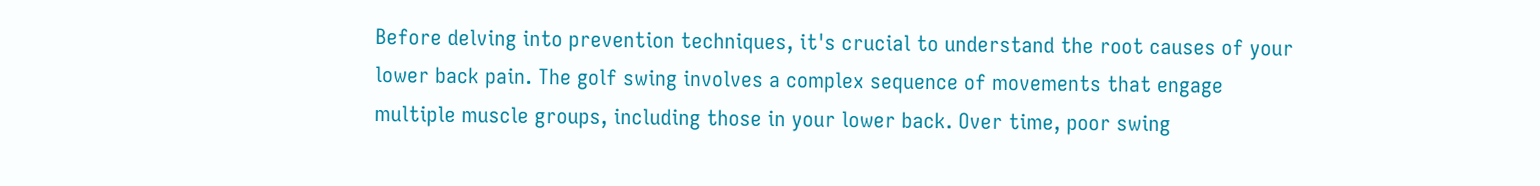Before delving into prevention techniques, it's crucial to understand the root causes of your lower back pain. The golf swing involves a complex sequence of movements that engage multiple muscle groups, including those in your lower back. Over time, poor swing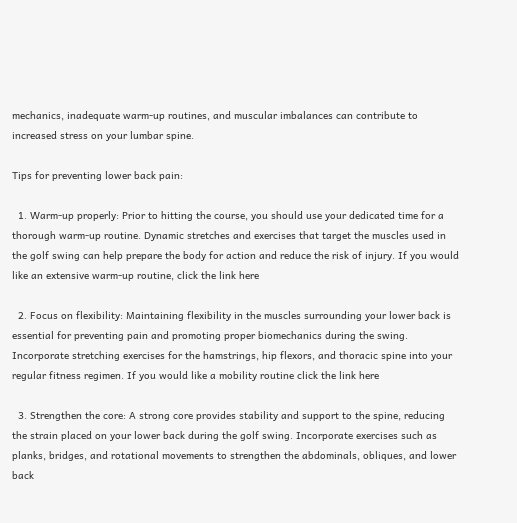mechanics, inadequate warm-up routines, and muscular imbalances can contribute to increased stress on your lumbar spine.

Tips for preventing lower back pain:

  1. Warm-up properly: Prior to hitting the course, you should use your dedicated time for a thorough warm-up routine. Dynamic stretches and exercises that target the muscles used in the golf swing can help prepare the body for action and reduce the risk of injury. If you would like an extensive warm-up routine, click the link here

  2. Focus on flexibility: Maintaining flexibility in the muscles surrounding your lower back is essential for preventing pain and promoting proper biomechanics during the swing. Incorporate stretching exercises for the hamstrings, hip flexors, and thoracic spine into your regular fitness regimen. If you would like a mobility routine click the link here

  3. Strengthen the core: A strong core provides stability and support to the spine, reducing the strain placed on your lower back during the golf swing. Incorporate exercises such as planks, bridges, and rotational movements to strengthen the abdominals, obliques, and lower back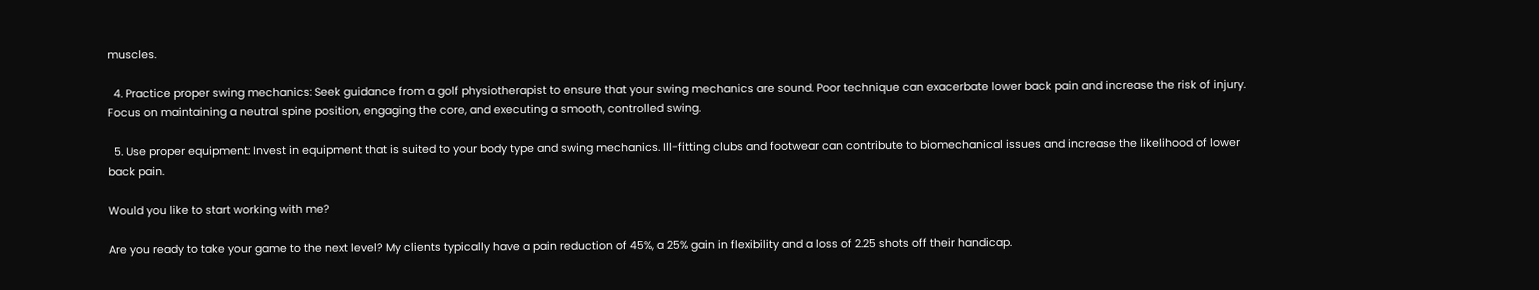muscles.

  4. Practice proper swing mechanics: Seek guidance from a golf physiotherapist to ensure that your swing mechanics are sound. Poor technique can exacerbate lower back pain and increase the risk of injury. Focus on maintaining a neutral spine position, engaging the core, and executing a smooth, controlled swing.

  5. Use proper equipment: Invest in equipment that is suited to your body type and swing mechanics. Ill-fitting clubs and footwear can contribute to biomechanical issues and increase the likelihood of lower back pain.

Would you like to start working with me?

Are you ready to take your game to the next level? My clients typically have a pain reduction of 45%, a 25% gain in flexibility and a loss of 2.25 shots off their handicap.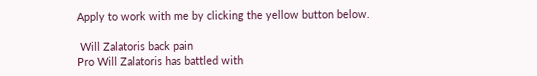Apply to work with me by clicking the yellow button below.

 Will Zalatoris back pain
Pro Will Zalatoris has battled with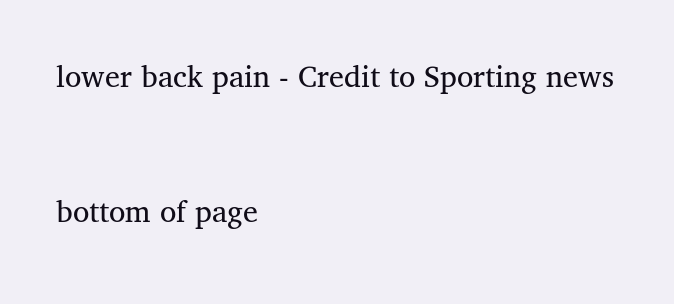lower back pain - Credit to Sporting news


bottom of page